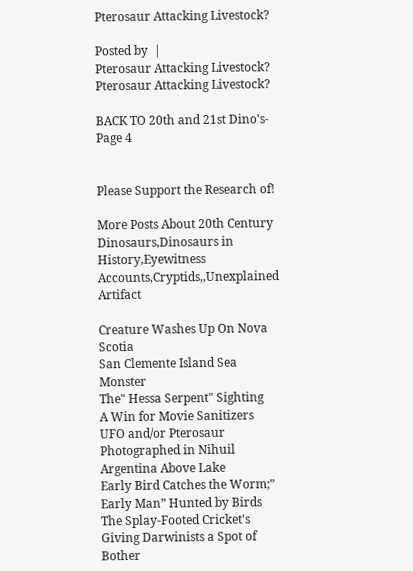Pterosaur Attacking Livestock?

Posted by  |
Pterosaur Attacking Livestock?
Pterosaur Attacking Livestock?

BACK TO 20th and 21st Dino's-Page 4


Please Support the Research of!

More Posts About 20th Century Dinosaurs,Dinosaurs in History,Eyewitness Accounts,Cryptids,,Unexplained Artifact

Creature Washes Up On Nova Scotia
San Clemente Island Sea Monster
The" Hessa Serpent" Sighting
A Win for Movie Sanitizers
UFO and/or Pterosaur Photographed in Nihuil Argentina Above Lake
Early Bird Catches the Worm;” Early Man” Hunted by Birds
The Splay-Footed Cricket's Giving Darwinists a Spot of Bother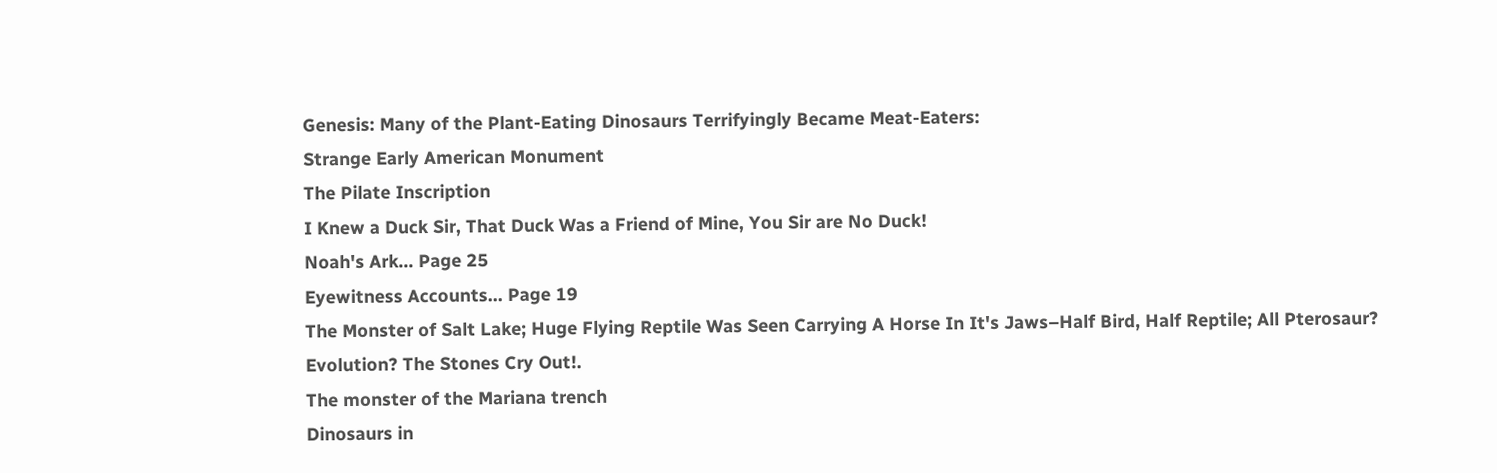Genesis: Many of the Plant-Eating Dinosaurs Terrifyingly Became Meat-Eaters:
Strange Early American Monument
The Pilate Inscription
I Knew a Duck Sir, That Duck Was a Friend of Mine, You Sir are No Duck!
Noah's Ark... Page 25
Eyewitness Accounts... Page 19
The Monster of Salt Lake; Huge Flying Reptile Was Seen Carrying A Horse In It's Jaws–Half Bird, Half Reptile; All Pterosaur?
Evolution? The Stones Cry Out!.
The monster of the Mariana trench
Dinosaurs in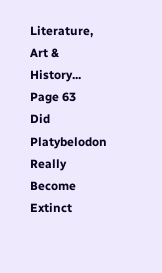Literature, Art & History... Page 63
Did Platybelodon Really Become Extinct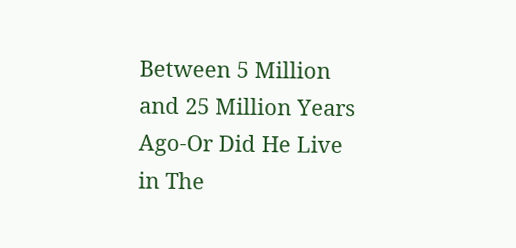Between 5 Million and 25 Million Years Ago-Or Did He Live in The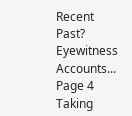Recent Past?
Eyewitness Accounts... Page 4
Taking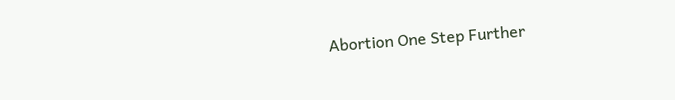Abortion One Step Further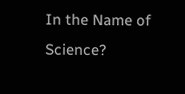In the Name of Science?